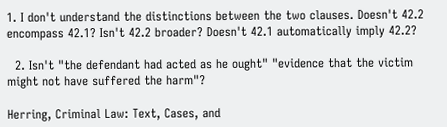1. I don't understand the distinctions between the two clauses. Doesn't 42.2 encompass 42.1? Isn't 42.2 broader? Doesn't 42.1 automatically imply 42.2?

  2. Isn't "the defendant had acted as he ought" "evidence that the victim might not have suffered the harm"?

Herring, Criminal Law: Text, Cases, and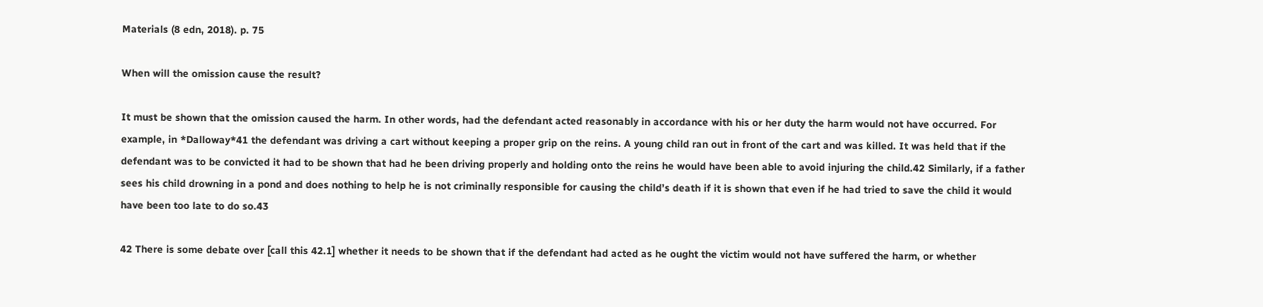Materials (8 edn, 2018). p. 75

When will the omission cause the result?

It must be shown that the omission caused the harm. In other words, had the defendant acted reasonably in accordance with his or her duty the harm would not have occurred. For example, in *Dalloway*41 the defendant was driving a cart without keeping a proper grip on the reins. A young child ran out in front of the cart and was killed. It was held that if the defendant was to be convicted it had to be shown that had he been driving properly and holding onto the reins he would have been able to avoid injuring the child.42 Similarly, if a father sees his child drowning in a pond and does nothing to help he is not criminally responsible for causing the child’s death if it is shown that even if he had tried to save the child it would have been too late to do so.43

42 There is some debate over [call this 42.1] whether it needs to be shown that if the defendant had acted as he ought the victim would not have suffered the harm, or whether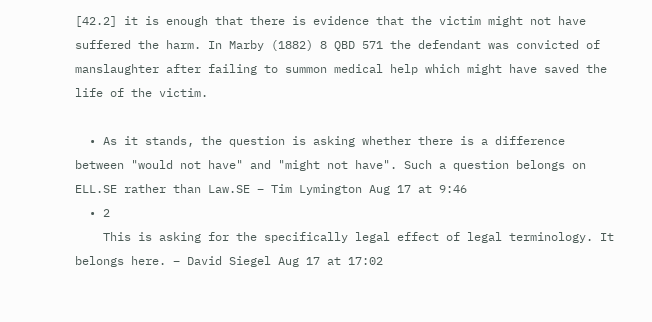[42.2] it is enough that there is evidence that the victim might not have suffered the harm. In Marby (1882) 8 QBD 571 the defendant was convicted of manslaughter after failing to summon medical help which might have saved the life of the victim.

  • As it stands, the question is asking whether there is a difference between "would not have" and "might not have". Such a question belongs on ELL.SE rather than Law.SE – Tim Lymington Aug 17 at 9:46
  • 2
    This is asking for the specifically legal effect of legal terminology. It belongs here. – David Siegel Aug 17 at 17:02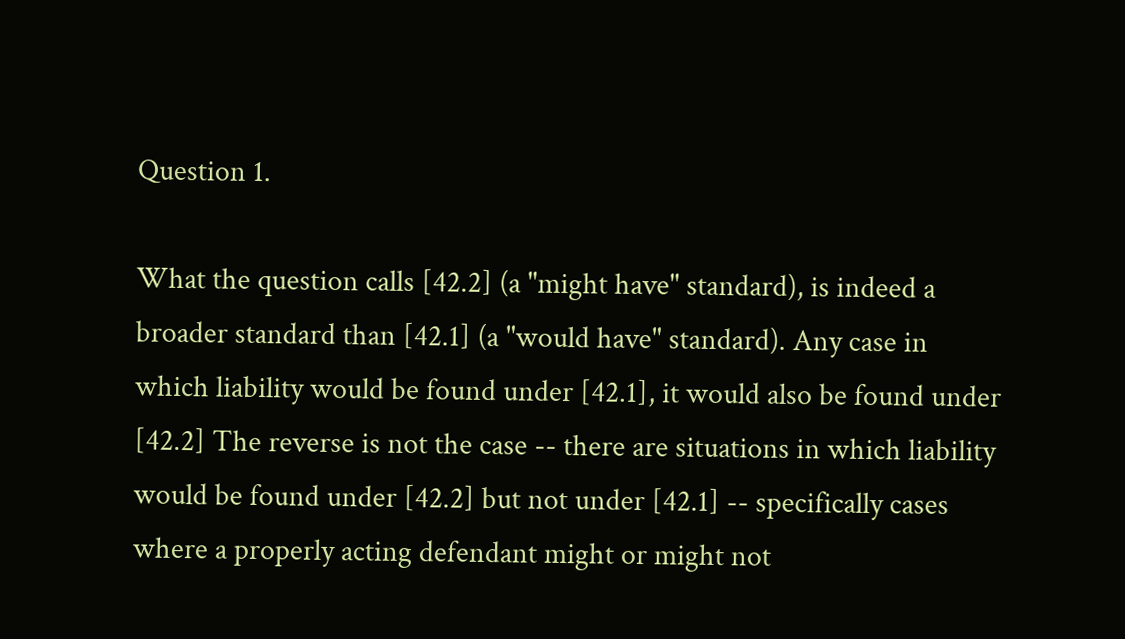Question 1.

What the question calls [42.2] (a "might have" standard), is indeed a broader standard than [42.1] (a "would have" standard). Any case in which liability would be found under [42.1], it would also be found under [42.2] The reverse is not the case -- there are situations in which liability would be found under [42.2] but not under [42.1] -- specifically cases where a properly acting defendant might or might not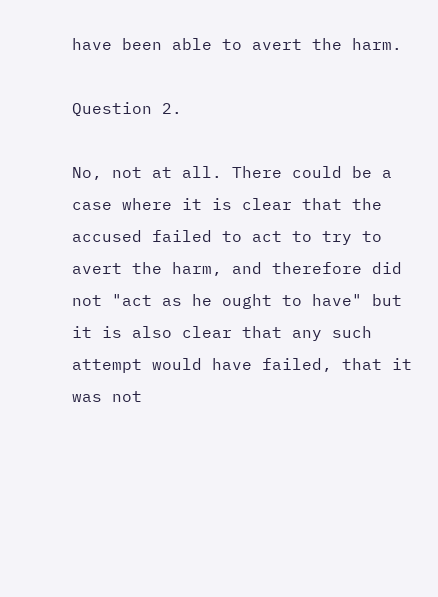have been able to avert the harm.

Question 2.

No, not at all. There could be a case where it is clear that the accused failed to act to try to avert the harm, and therefore did not "act as he ought to have" but it is also clear that any such attempt would have failed, that it was not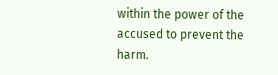within the power of the accused to prevent the harm.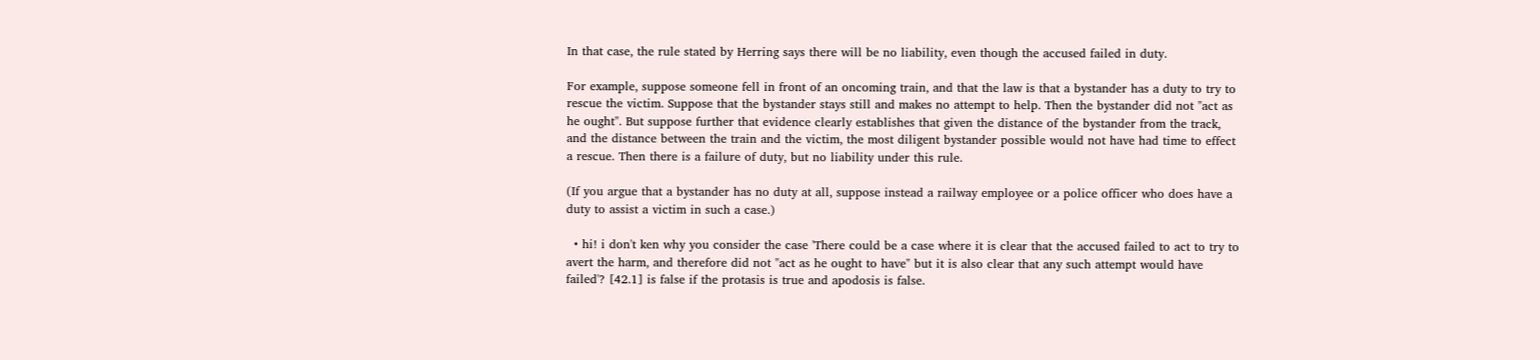In that case, the rule stated by Herring says there will be no liability, even though the accused failed in duty.

For example, suppose someone fell in front of an oncoming train, and that the law is that a bystander has a duty to try to rescue the victim. Suppose that the bystander stays still and makes no attempt to help. Then the bystander did not "act as he ought". But suppose further that evidence clearly establishes that given the distance of the bystander from the track, and the distance between the train and the victim, the most diligent bystander possible would not have had time to effect a rescue. Then there is a failure of duty, but no liability under this rule.

(If you argue that a bystander has no duty at all, suppose instead a railway employee or a police officer who does have a duty to assist a victim in such a case.)

  • hi! i don't ken why you consider the case 'There could be a case where it is clear that the accused failed to act to try to avert the harm, and therefore did not "act as he ought to have" but it is also clear that any such attempt would have failed'? [42.1] is false if the protasis is true and apodosis is false.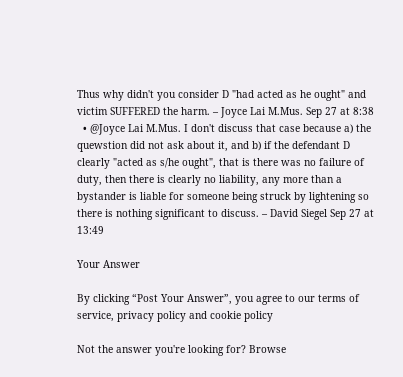Thus why didn't you consider D "had acted as he ought" and victim SUFFERED the harm. – Joyce Lai M.Mus. Sep 27 at 8:38
  • @Joyce Lai M.Mus. I don't discuss that case because a) the quewstion did not ask about it, and b) if the defendant D clearly "acted as s/he ought", that is there was no failure of duty, then there is clearly no liability, any more than a bystander is liable for someone being struck by lightening so there is nothing significant to discuss. – David Siegel Sep 27 at 13:49

Your Answer

By clicking “Post Your Answer”, you agree to our terms of service, privacy policy and cookie policy

Not the answer you're looking for? Browse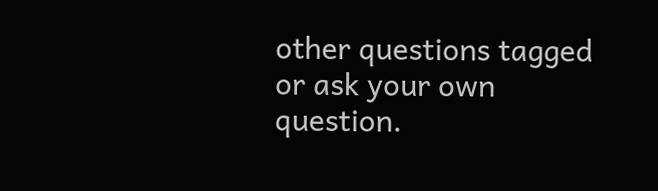other questions tagged or ask your own question.